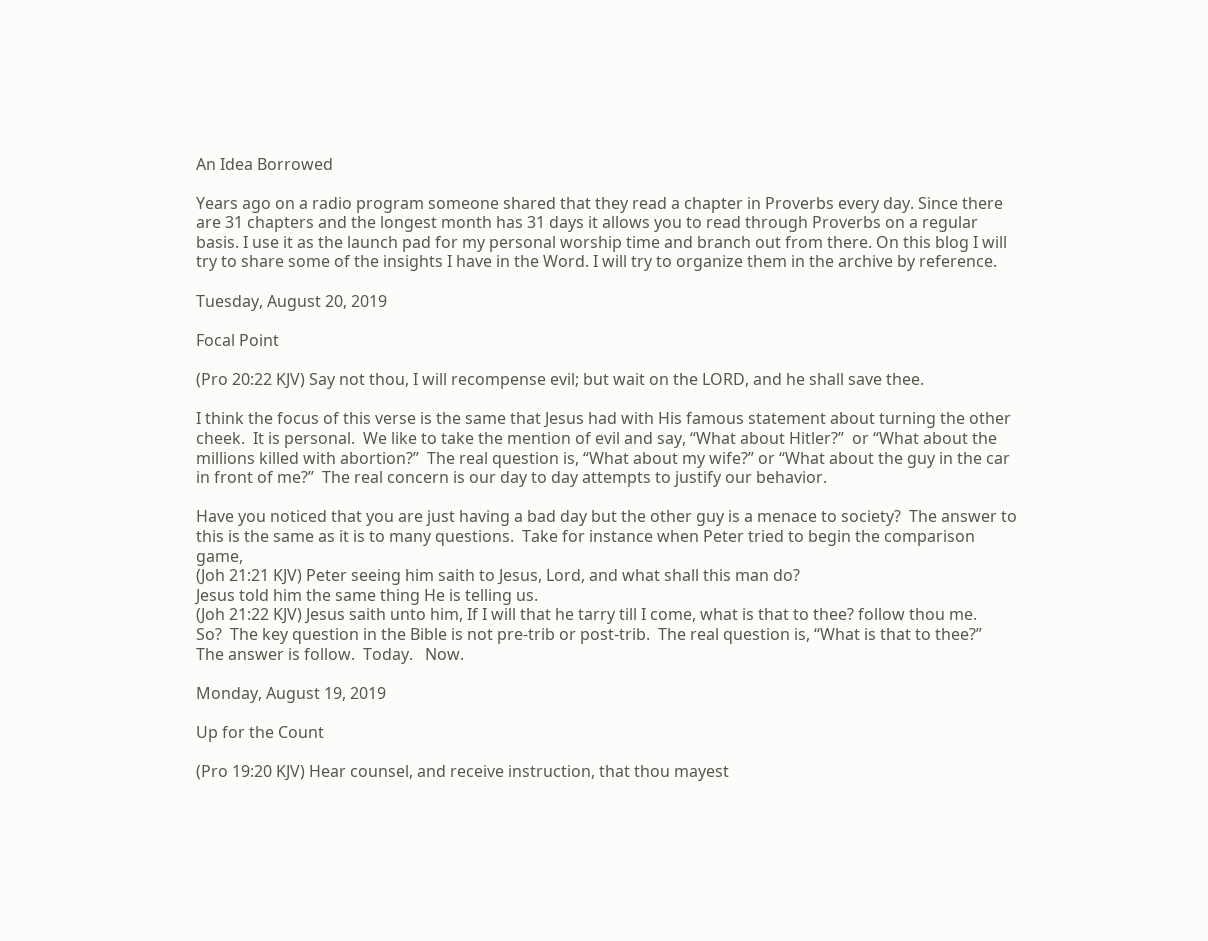An Idea Borrowed

Years ago on a radio program someone shared that they read a chapter in Proverbs every day. Since there are 31 chapters and the longest month has 31 days it allows you to read through Proverbs on a regular basis. I use it as the launch pad for my personal worship time and branch out from there. On this blog I will try to share some of the insights I have in the Word. I will try to organize them in the archive by reference.

Tuesday, August 20, 2019

Focal Point

(Pro 20:22 KJV) Say not thou, I will recompense evil; but wait on the LORD, and he shall save thee.

I think the focus of this verse is the same that Jesus had with His famous statement about turning the other cheek.  It is personal.  We like to take the mention of evil and say, “What about Hitler?”  or “What about the millions killed with abortion?”  The real question is, “What about my wife?” or “What about the guy in the car in front of me?”  The real concern is our day to day attempts to justify our behavior.

Have you noticed that you are just having a bad day but the other guy is a menace to society?  The answer to this is the same as it is to many questions.  Take for instance when Peter tried to begin the comparison game,
(Joh 21:21 KJV) Peter seeing him saith to Jesus, Lord, and what shall this man do?
Jesus told him the same thing He is telling us.
(Joh 21:22 KJV) Jesus saith unto him, If I will that he tarry till I come, what is that to thee? follow thou me.
So?  The key question in the Bible is not pre-trib or post-trib.  The real question is, “What is that to thee?”  The answer is follow.  Today.   Now.

Monday, August 19, 2019

Up for the Count

(Pro 19:20 KJV) Hear counsel, and receive instruction, that thou mayest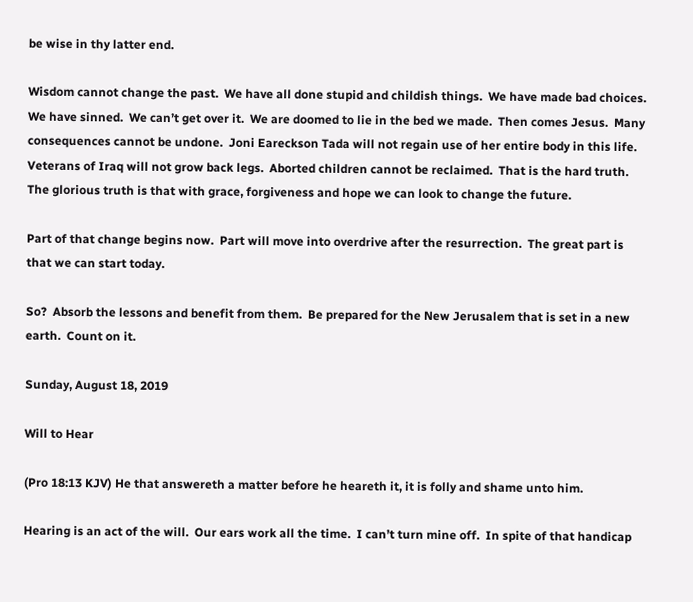be wise in thy latter end.

Wisdom cannot change the past.  We have all done stupid and childish things.  We have made bad choices.  We have sinned.  We can’t get over it.  We are doomed to lie in the bed we made.  Then comes Jesus.  Many consequences cannot be undone.  Joni Eareckson Tada will not regain use of her entire body in this life.  Veterans of Iraq will not grow back legs.  Aborted children cannot be reclaimed.  That is the hard truth.  The glorious truth is that with grace, forgiveness and hope we can look to change the future.

Part of that change begins now.  Part will move into overdrive after the resurrection.  The great part is that we can start today.

So?  Absorb the lessons and benefit from them.  Be prepared for the New Jerusalem that is set in a new earth.  Count on it.

Sunday, August 18, 2019

Will to Hear

(Pro 18:13 KJV) He that answereth a matter before he heareth it, it is folly and shame unto him.

Hearing is an act of the will.  Our ears work all the time.  I can’t turn mine off.  In spite of that handicap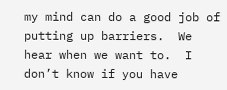my mind can do a good job of putting up barriers.  We hear when we want to.  I don’t know if you have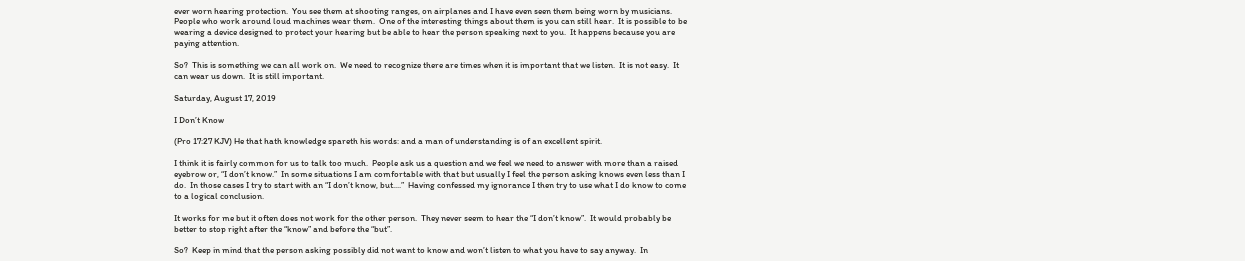ever worn hearing protection.  You see them at shooting ranges, on airplanes and I have even seen them being worn by musicians.  People who work around loud machines wear them.  One of the interesting things about them is you can still hear.  It is possible to be wearing a device designed to protect your hearing but be able to hear the person speaking next to you.  It happens because you are paying attention.

So?  This is something we can all work on.  We need to recognize there are times when it is important that we listen.  It is not easy.  It can wear us down.  It is still important.

Saturday, August 17, 2019

I Don’t Know

(Pro 17:27 KJV) He that hath knowledge spareth his words: and a man of understanding is of an excellent spirit.

I think it is fairly common for us to talk too much.  People ask us a question and we feel we need to answer with more than a raised eyebrow or, “I don’t know.”  In some situations I am comfortable with that but usually I feel the person asking knows even less than I do.  In those cases I try to start with an “I don’t know, but....”  Having confessed my ignorance I then try to use what I do know to come to a logical conclusion.

It works for me but it often does not work for the other person.  They never seem to hear the “I don’t know”.  It would probably be better to stop right after the “know” and before the “but”.

So?  Keep in mind that the person asking possibly did not want to know and won’t listen to what you have to say anyway.  In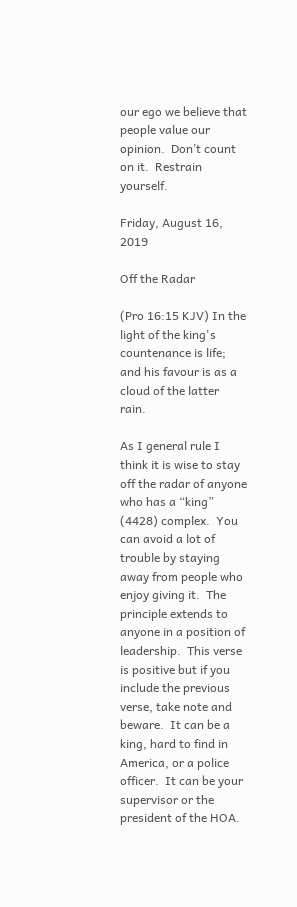our ego we believe that people value our opinion.  Don’t count on it.  Restrain yourself.

Friday, August 16, 2019

Off the Radar

(Pro 16:15 KJV) In the light of the king's countenance is life; and his favour is as a cloud of the latter rain.

As I general rule I think it is wise to stay off the radar of anyone who has a “king” (4428) complex.  You can avoid a lot of trouble by staying away from people who enjoy giving it.  The principle extends to anyone in a position of leadership.  This verse is positive but if you include the previous verse, take note and beware.  It can be a king, hard to find in America, or a police officer.  It can be your supervisor or the president of the HOA.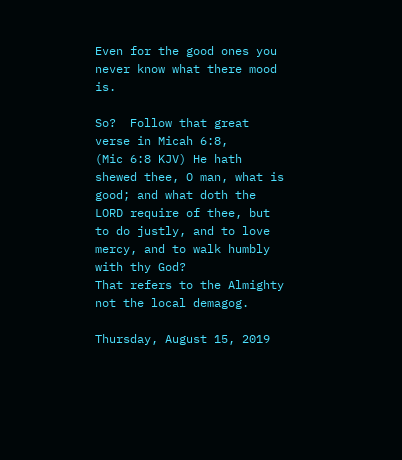Even for the good ones you never know what there mood is.

So?  Follow that great verse in Micah 6:8,
(Mic 6:8 KJV) He hath shewed thee, O man, what is good; and what doth the LORD require of thee, but to do justly, and to love mercy, and to walk humbly with thy God?
That refers to the Almighty not the local demagog.

Thursday, August 15, 2019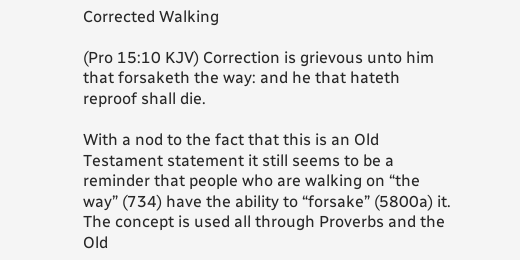Corrected Walking

(Pro 15:10 KJV) Correction is grievous unto him that forsaketh the way: and he that hateth reproof shall die.

With a nod to the fact that this is an Old Testament statement it still seems to be a reminder that people who are walking on “the way” (734) have the ability to “forsake” (5800a) it.  The concept is used all through Proverbs and the Old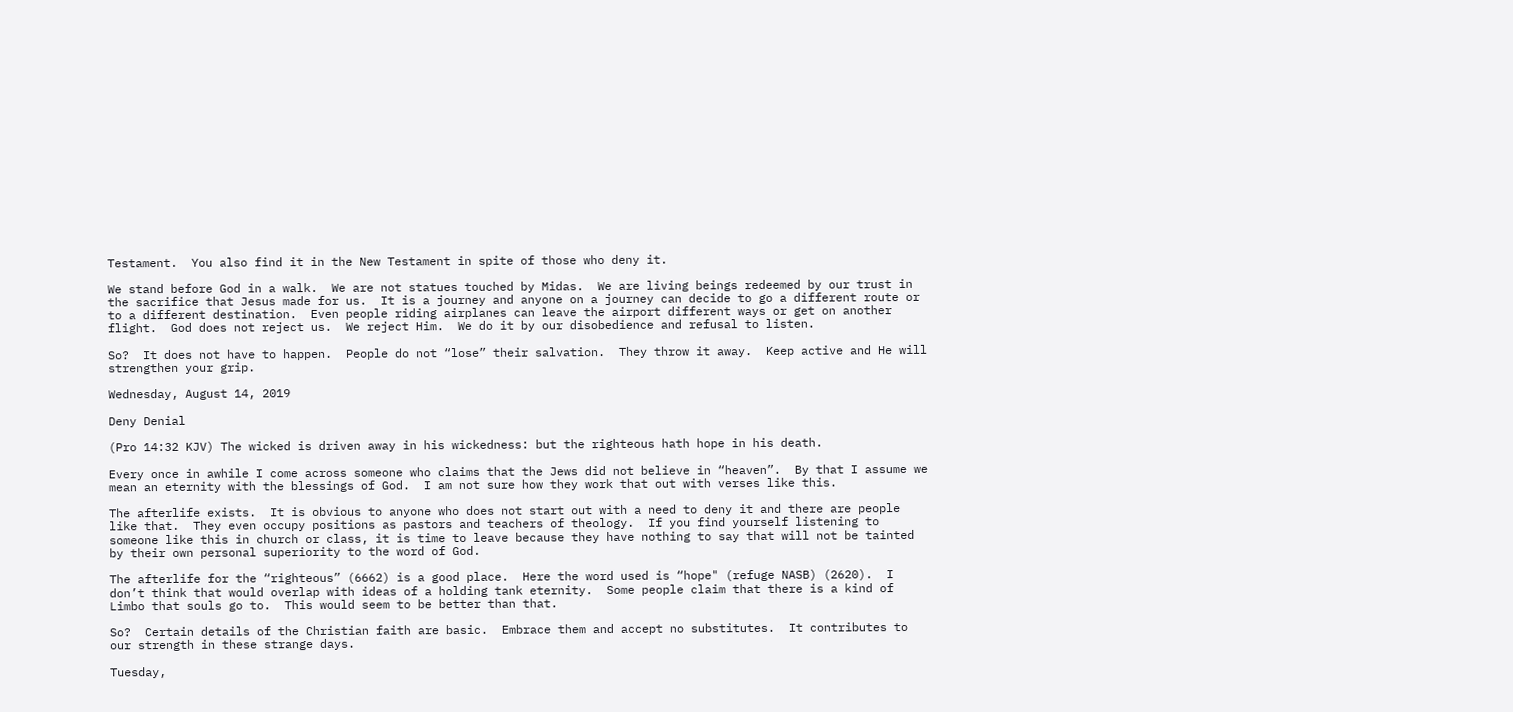Testament.  You also find it in the New Testament in spite of those who deny it.

We stand before God in a walk.  We are not statues touched by Midas.  We are living beings redeemed by our trust in the sacrifice that Jesus made for us.  It is a journey and anyone on a journey can decide to go a different route or to a different destination.  Even people riding airplanes can leave the airport different ways or get on another flight.  God does not reject us.  We reject Him.  We do it by our disobedience and refusal to listen.

So?  It does not have to happen.  People do not “lose” their salvation.  They throw it away.  Keep active and He will strengthen your grip.

Wednesday, August 14, 2019

Deny Denial

(Pro 14:32 KJV) The wicked is driven away in his wickedness: but the righteous hath hope in his death.

Every once in awhile I come across someone who claims that the Jews did not believe in “heaven”.  By that I assume we mean an eternity with the blessings of God.  I am not sure how they work that out with verses like this.

The afterlife exists.  It is obvious to anyone who does not start out with a need to deny it and there are people like that.  They even occupy positions as pastors and teachers of theology.  If you find yourself listening to someone like this in church or class, it is time to leave because they have nothing to say that will not be tainted by their own personal superiority to the word of God.

The afterlife for the “righteous” (6662) is a good place.  Here the word used is “hope" (refuge NASB) (2620).  I don’t think that would overlap with ideas of a holding tank eternity.  Some people claim that there is a kind of Limbo that souls go to.  This would seem to be better than that.

So?  Certain details of the Christian faith are basic.  Embrace them and accept no substitutes.  It contributes to our strength in these strange days.

Tuesday,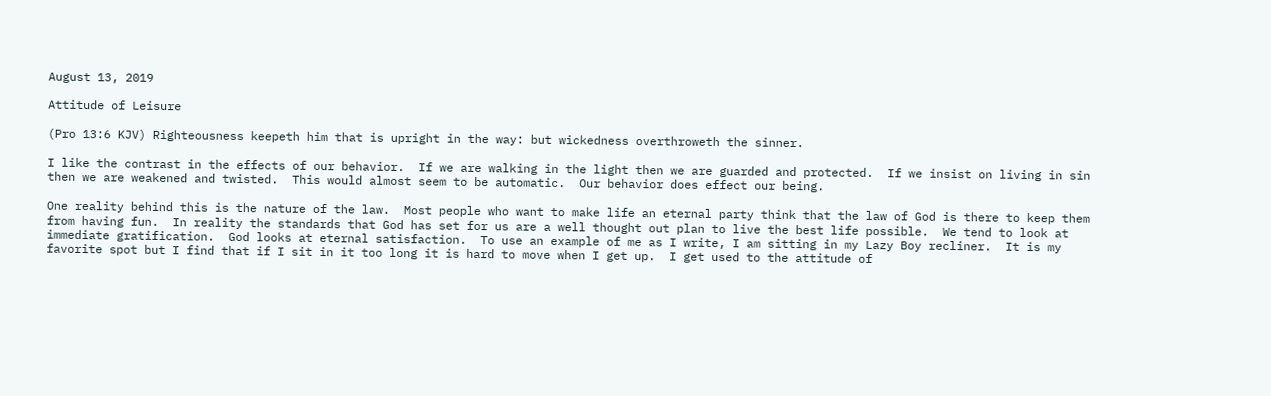August 13, 2019

Attitude of Leisure

(Pro 13:6 KJV) Righteousness keepeth him that is upright in the way: but wickedness overthroweth the sinner.

I like the contrast in the effects of our behavior.  If we are walking in the light then we are guarded and protected.  If we insist on living in sin then we are weakened and twisted.  This would almost seem to be automatic.  Our behavior does effect our being.

One reality behind this is the nature of the law.  Most people who want to make life an eternal party think that the law of God is there to keep them from having fun.  In reality the standards that God has set for us are a well thought out plan to live the best life possible.  We tend to look at immediate gratification.  God looks at eternal satisfaction.  To use an example of me as I write, I am sitting in my Lazy Boy recliner.  It is my favorite spot but I find that if I sit in it too long it is hard to move when I get up.  I get used to the attitude of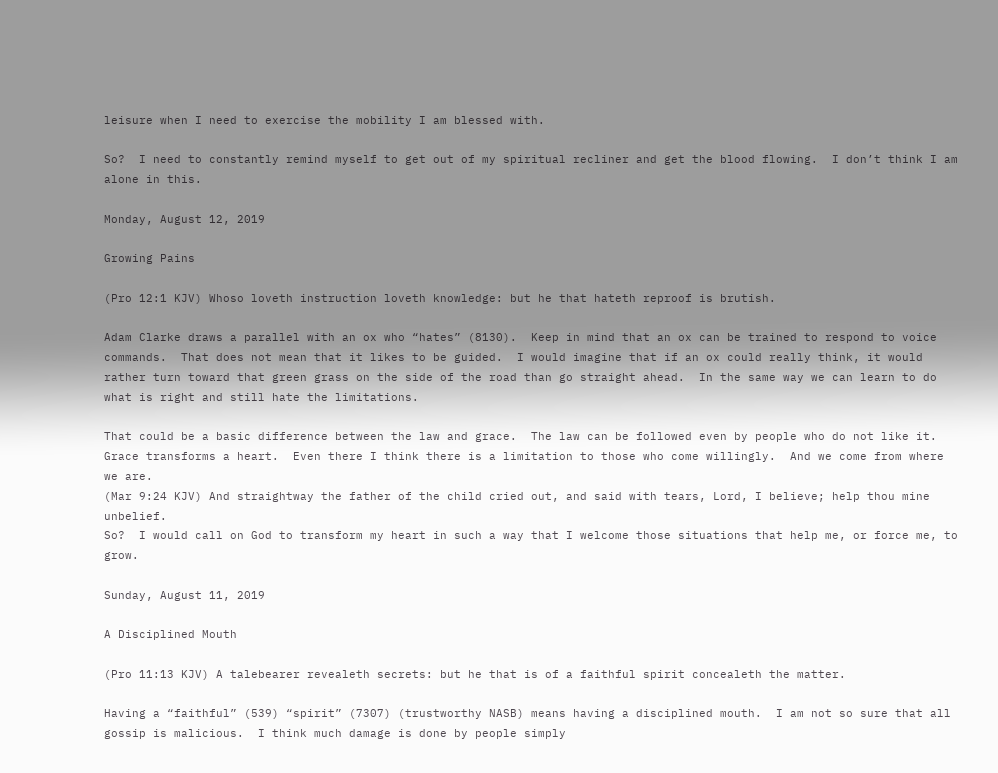leisure when I need to exercise the mobility I am blessed with.

So?  I need to constantly remind myself to get out of my spiritual recliner and get the blood flowing.  I don’t think I am alone in this.

Monday, August 12, 2019

Growing Pains

(Pro 12:1 KJV) Whoso loveth instruction loveth knowledge: but he that hateth reproof is brutish.

Adam Clarke draws a parallel with an ox who “hates” (8130).  Keep in mind that an ox can be trained to respond to voice commands.  That does not mean that it likes to be guided.  I would imagine that if an ox could really think, it would rather turn toward that green grass on the side of the road than go straight ahead.  In the same way we can learn to do what is right and still hate the limitations.

That could be a basic difference between the law and grace.  The law can be followed even by people who do not like it.  Grace transforms a heart.  Even there I think there is a limitation to those who come willingly.  And we come from where we are.
(Mar 9:24 KJV) And straightway the father of the child cried out, and said with tears, Lord, I believe; help thou mine unbelief.
So?  I would call on God to transform my heart in such a way that I welcome those situations that help me, or force me, to grow.

Sunday, August 11, 2019

A Disciplined Mouth

(Pro 11:13 KJV) A talebearer revealeth secrets: but he that is of a faithful spirit concealeth the matter.

Having a “faithful” (539) “spirit” (7307) (trustworthy NASB) means having a disciplined mouth.  I am not so sure that all gossip is malicious.  I think much damage is done by people simply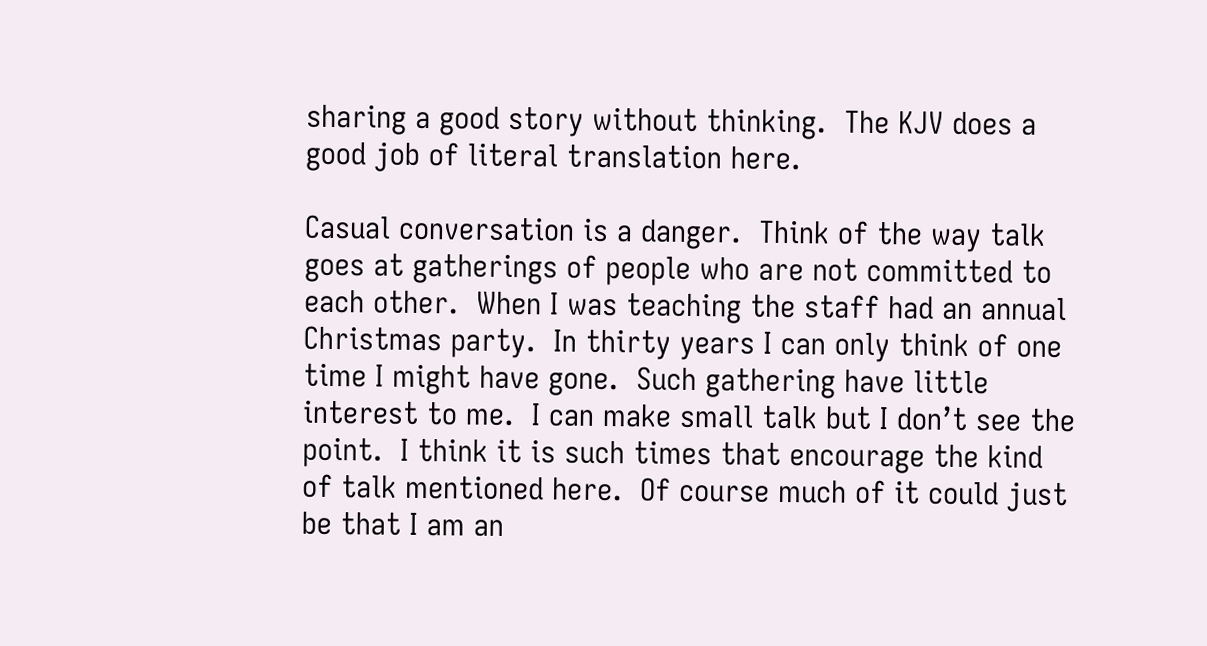sharing a good story without thinking.  The KJV does a good job of literal translation here.

Casual conversation is a danger.  Think of the way talk goes at gatherings of people who are not committed to each other.  When I was teaching the staff had an annual Christmas party.  In thirty years I can only think of one time I might have gone.  Such gathering have little interest to me.  I can make small talk but I don’t see the point.  I think it is such times that encourage the kind of talk mentioned here.  Of course much of it could just be that I am an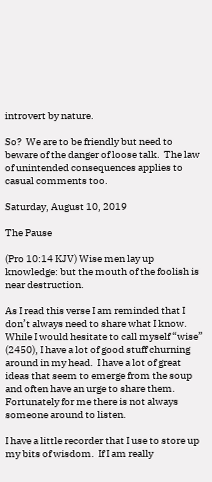introvert by nature.

So?  We are to be friendly but need to beware of the danger of loose talk.  The law of unintended consequences applies to casual comments too.

Saturday, August 10, 2019

The Pause

(Pro 10:14 KJV) Wise men lay up knowledge: but the mouth of the foolish is near destruction.

As I read this verse I am reminded that I don’t always need to share what I know.  While I would hesitate to call myself “wise” (2450), I have a lot of good stuff churning around in my head.  I have a lot of great ideas that seem to emerge from the soup and often have an urge to share them.  Fortunately for me there is not always someone around to listen.

I have a little recorder that I use to store up my bits of wisdom.  If I am really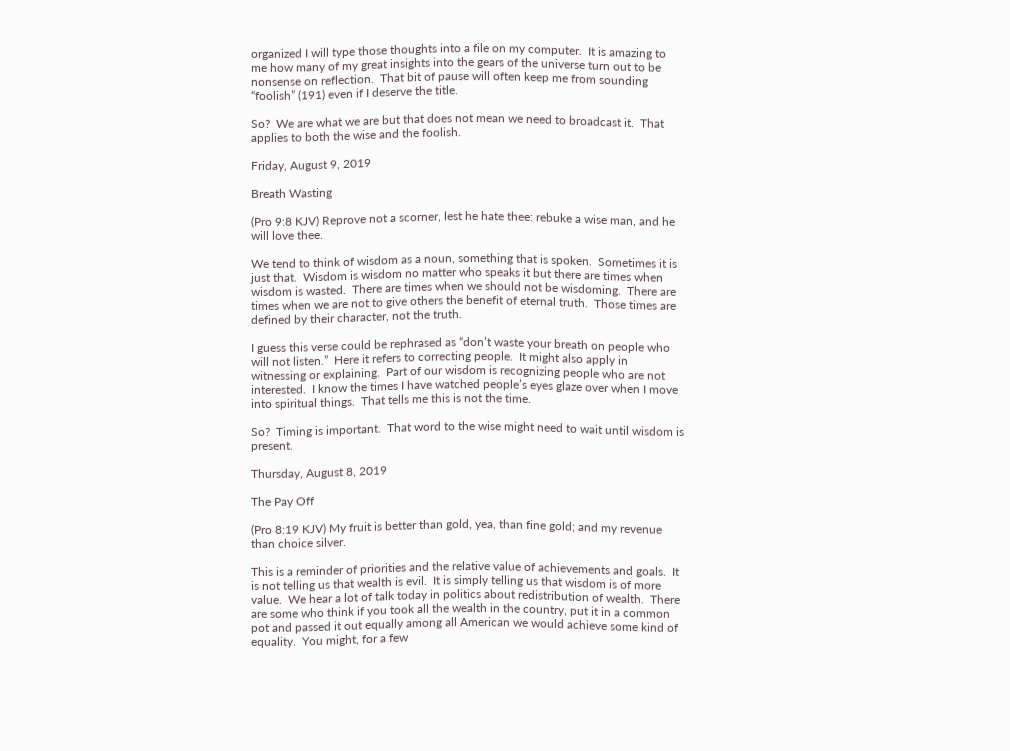organized I will type those thoughts into a file on my computer.  It is amazing to me how many of my great insights into the gears of the universe turn out to be nonsense on reflection.  That bit of pause will often keep me from sounding “foolish” (191) even if I deserve the title.

So?  We are what we are but that does not mean we need to broadcast it.  That applies to both the wise and the foolish.

Friday, August 9, 2019

Breath Wasting

(Pro 9:8 KJV) Reprove not a scorner, lest he hate thee: rebuke a wise man, and he will love thee.

We tend to think of wisdom as a noun, something that is spoken.  Sometimes it is just that.  Wisdom is wisdom no matter who speaks it but there are times when wisdom is wasted.  There are times when we should not be wisdoming.  There are times when we are not to give others the benefit of eternal truth.  Those times are defined by their character, not the truth.

I guess this verse could be rephrased as “don’t waste your breath on people who will not listen.”  Here it refers to correcting people.  It might also apply in witnessing or explaining.  Part of our wisdom is recognizing people who are not interested.  I know the times I have watched people’s eyes glaze over when I move into spiritual things.  That tells me this is not the time.

So?  Timing is important.  That word to the wise might need to wait until wisdom is present.

Thursday, August 8, 2019

The Pay Off

(Pro 8:19 KJV) My fruit is better than gold, yea, than fine gold; and my revenue than choice silver.

This is a reminder of priorities and the relative value of achievements and goals.  It is not telling us that wealth is evil.  It is simply telling us that wisdom is of more value.  We hear a lot of talk today in politics about redistribution of wealth.  There are some who think if you took all the wealth in the country, put it in a common pot and passed it out equally among all American we would achieve some kind of equality.  You might, for a few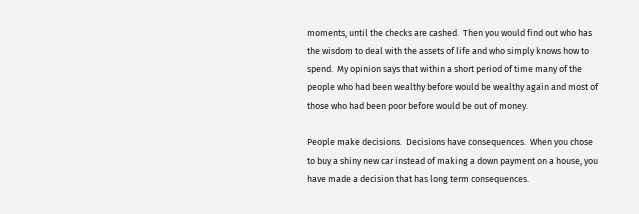moments, until the checks are cashed.  Then you would find out who has the wisdom to deal with the assets of life and who simply knows how to spend.  My opinion says that within a short period of time many of the people who had been wealthy before would be wealthy again and most of those who had been poor before would be out of money.

People make decisions.  Decisions have consequences.  When you chose to buy a shiny new car instead of making a down payment on a house, you have made a decision that has long term consequences.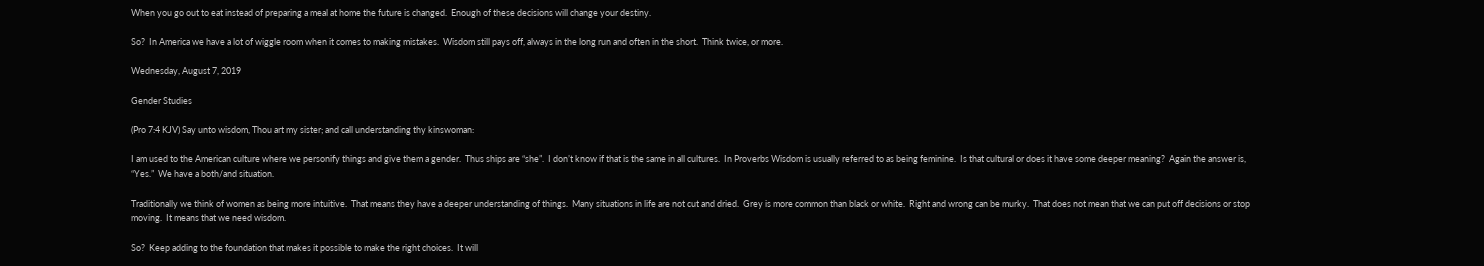When you go out to eat instead of preparing a meal at home the future is changed.  Enough of these decisions will change your destiny.

So?  In America we have a lot of wiggle room when it comes to making mistakes.  Wisdom still pays off, always in the long run and often in the short.  Think twice, or more.

Wednesday, August 7, 2019

Gender Studies

(Pro 7:4 KJV) Say unto wisdom, Thou art my sister; and call understanding thy kinswoman:

I am used to the American culture where we personify things and give them a gender.  Thus ships are “she”.  I don’t know if that is the same in all cultures.  In Proverbs Wisdom is usually referred to as being feminine.  Is that cultural or does it have some deeper meaning?  Again the answer is, “Yes.”  We have a both/and situation.

Traditionally we think of women as being more intuitive.  That means they have a deeper understanding of things.  Many situations in life are not cut and dried.  Grey is more common than black or white.  Right and wrong can be murky.  That does not mean that we can put off decisions or stop moving.  It means that we need wisdom.

So?  Keep adding to the foundation that makes it possible to make the right choices.  It will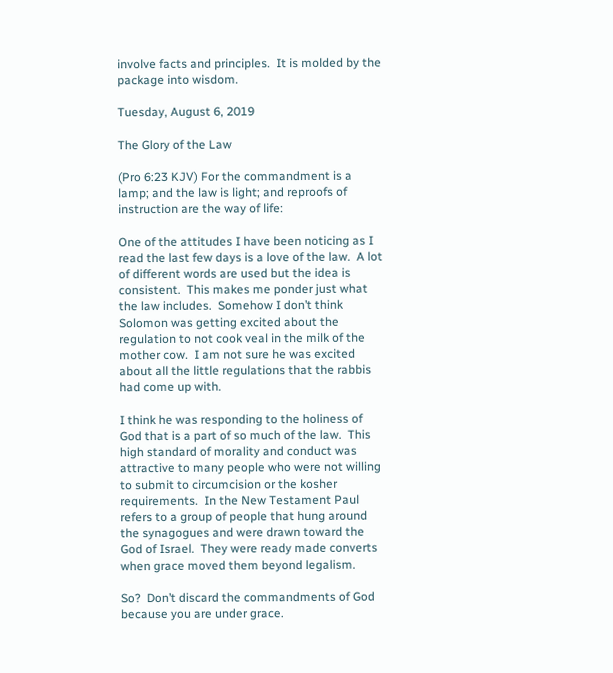involve facts and principles.  It is molded by the package into wisdom.

Tuesday, August 6, 2019

The Glory of the Law

(Pro 6:23 KJV) For the commandment is a lamp; and the law is light; and reproofs of instruction are the way of life:

One of the attitudes I have been noticing as I read the last few days is a love of the law.  A lot of different words are used but the idea is consistent.  This makes me ponder just what the law includes.  Somehow I don’t think Solomon was getting excited about the regulation to not cook veal in the milk of the mother cow.  I am not sure he was excited about all the little regulations that the rabbis had come up with.

I think he was responding to the holiness of God that is a part of so much of the law.  This high standard of morality and conduct was attractive to many people who were not willing to submit to circumcision or the kosher requirements.  In the New Testament Paul refers to a group of people that hung around the synagogues and were drawn toward the God of Israel.  They were ready made converts when grace moved them beyond legalism.

So?  Don’t discard the commandments of God because you are under grace.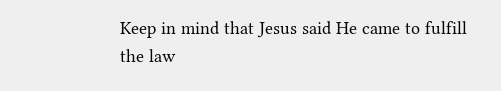Keep in mind that Jesus said He came to fulfill the law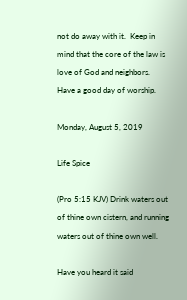not do away with it.  Keep in mind that the core of the law is love of God and neighbors.  Have a good day of worship.

Monday, August 5, 2019

Life Spice

(Pro 5:15 KJV) Drink waters out of thine own cistern, and running waters out of thine own well.

Have you heard it said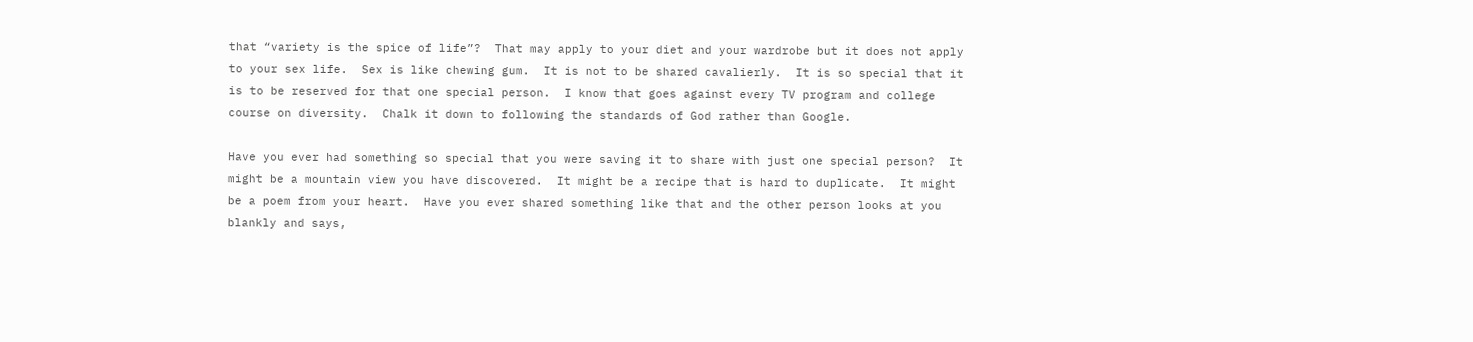that “variety is the spice of life”?  That may apply to your diet and your wardrobe but it does not apply to your sex life.  Sex is like chewing gum.  It is not to be shared cavalierly.  It is so special that it is to be reserved for that one special person.  I know that goes against every TV program and college course on diversity.  Chalk it down to following the standards of God rather than Google.

Have you ever had something so special that you were saving it to share with just one special person?  It might be a mountain view you have discovered.  It might be a recipe that is hard to duplicate.  It might be a poem from your heart.  Have you ever shared something like that and the other person looks at you blankly and says,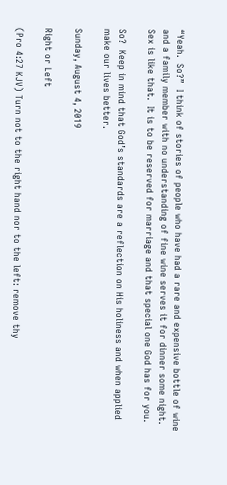“Yeah.  So?”  I think of stories of people who have had a rare and expensive bottle of wine and a family member with no understanding of fine wine serves it for dinner some night.  Sex is like that.  It is to be reserved for marriage and that special one God has for you.

So?  Keep in mind that God’s standards are a reflection on His holiness and when applied make our lives better.

Sunday, August 4, 2019

Right or Left

(Pro 4:27 KJV) Turn not to the right hand nor to the left: remove thy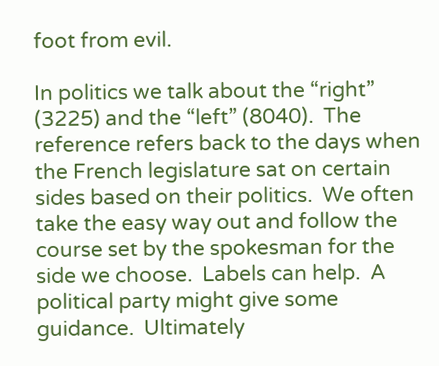foot from evil.

In politics we talk about the “right” (3225) and the “left” (8040).  The reference refers back to the days when the French legislature sat on certain sides based on their politics.  We often take the easy way out and follow the course set by the spokesman for the side we choose.  Labels can help.  A political party might give some guidance.  Ultimately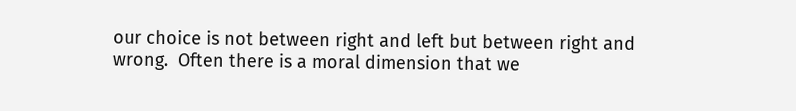our choice is not between right and left but between right and wrong.  Often there is a moral dimension that we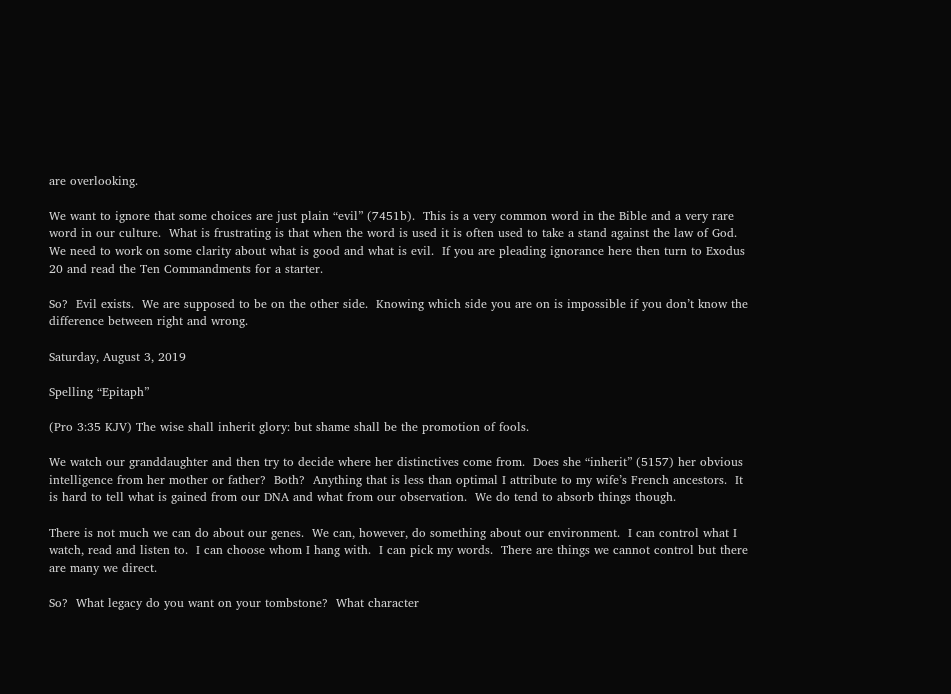are overlooking.

We want to ignore that some choices are just plain “evil” (7451b).  This is a very common word in the Bible and a very rare word in our culture.  What is frustrating is that when the word is used it is often used to take a stand against the law of God.  We need to work on some clarity about what is good and what is evil.  If you are pleading ignorance here then turn to Exodus 20 and read the Ten Commandments for a starter.

So?  Evil exists.  We are supposed to be on the other side.  Knowing which side you are on is impossible if you don’t know the difference between right and wrong.

Saturday, August 3, 2019

Spelling “Epitaph”

(Pro 3:35 KJV) The wise shall inherit glory: but shame shall be the promotion of fools.

We watch our granddaughter and then try to decide where her distinctives come from.  Does she “inherit” (5157) her obvious intelligence from her mother or father?  Both?  Anything that is less than optimal I attribute to my wife’s French ancestors.  It is hard to tell what is gained from our DNA and what from our observation.  We do tend to absorb things though.

There is not much we can do about our genes.  We can, however, do something about our environment.  I can control what I watch, read and listen to.  I can choose whom I hang with.  I can pick my words.  There are things we cannot control but there are many we direct.

So?  What legacy do you want on your tombstone?  What character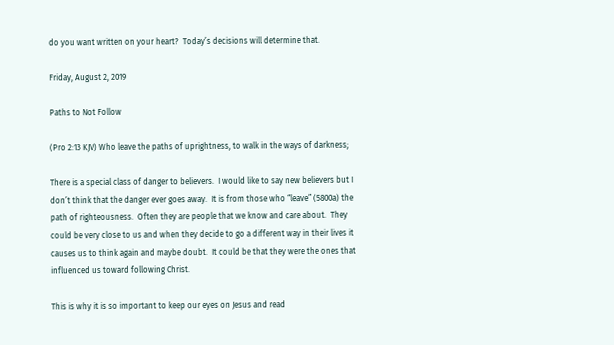do you want written on your heart?  Today’s decisions will determine that.

Friday, August 2, 2019

Paths to Not Follow

(Pro 2:13 KJV) Who leave the paths of uprightness, to walk in the ways of darkness;

There is a special class of danger to believers.  I would like to say new believers but I don’t think that the danger ever goes away.  It is from those who “leave” (5800a) the path of righteousness.  Often they are people that we know and care about.  They could be very close to us and when they decide to go a different way in their lives it causes us to think again and maybe doubt.  It could be that they were the ones that influenced us toward following Christ.

This is why it is so important to keep our eyes on Jesus and read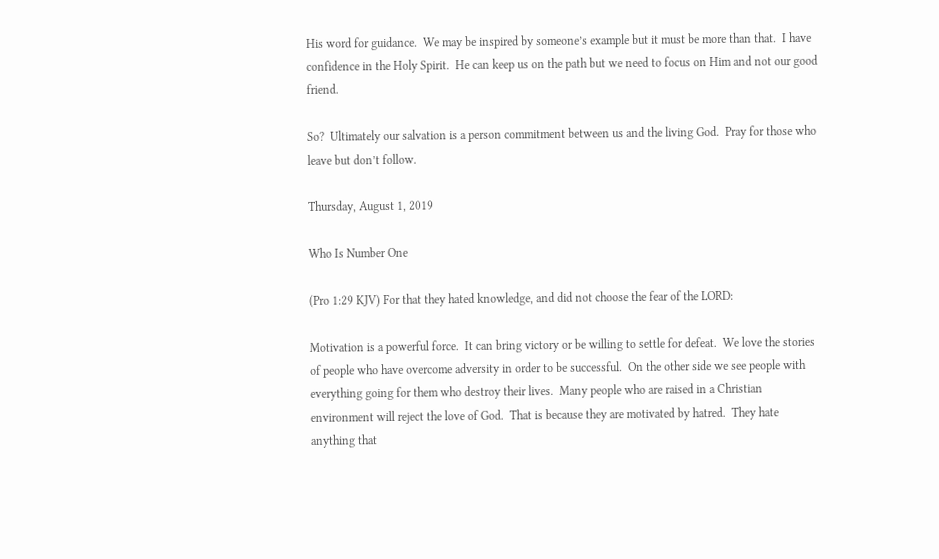His word for guidance.  We may be inspired by someone’s example but it must be more than that.  I have confidence in the Holy Spirit.  He can keep us on the path but we need to focus on Him and not our good friend.

So?  Ultimately our salvation is a person commitment between us and the living God.  Pray for those who leave but don’t follow.

Thursday, August 1, 2019

Who Is Number One

(Pro 1:29 KJV) For that they hated knowledge, and did not choose the fear of the LORD:

Motivation is a powerful force.  It can bring victory or be willing to settle for defeat.  We love the stories of people who have overcome adversity in order to be successful.  On the other side we see people with everything going for them who destroy their lives.  Many people who are raised in a Christian environment will reject the love of God.  That is because they are motivated by hatred.  They hate anything that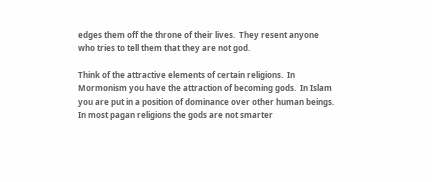edges them off the throne of their lives.  They resent anyone who tries to tell them that they are not god.

Think of the attractive elements of certain religions.  In Mormonism you have the attraction of becoming gods.  In Islam you are put in a position of dominance over other human beings.  In most pagan religions the gods are not smarter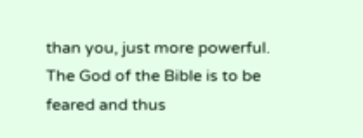than you, just more powerful.  The God of the Bible is to be feared and thus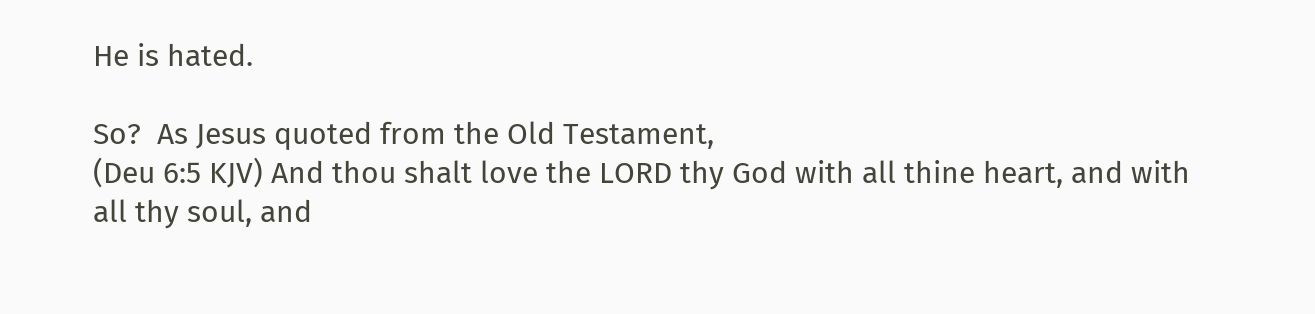He is hated.

So?  As Jesus quoted from the Old Testament,
(Deu 6:5 KJV) And thou shalt love the LORD thy God with all thine heart, and with all thy soul, and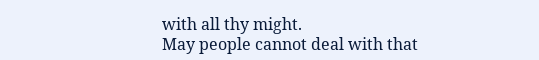with all thy might.
May people cannot deal with that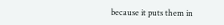because it puts them in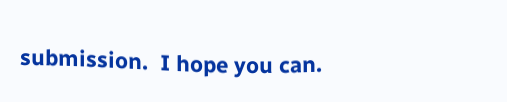submission.  I hope you can.